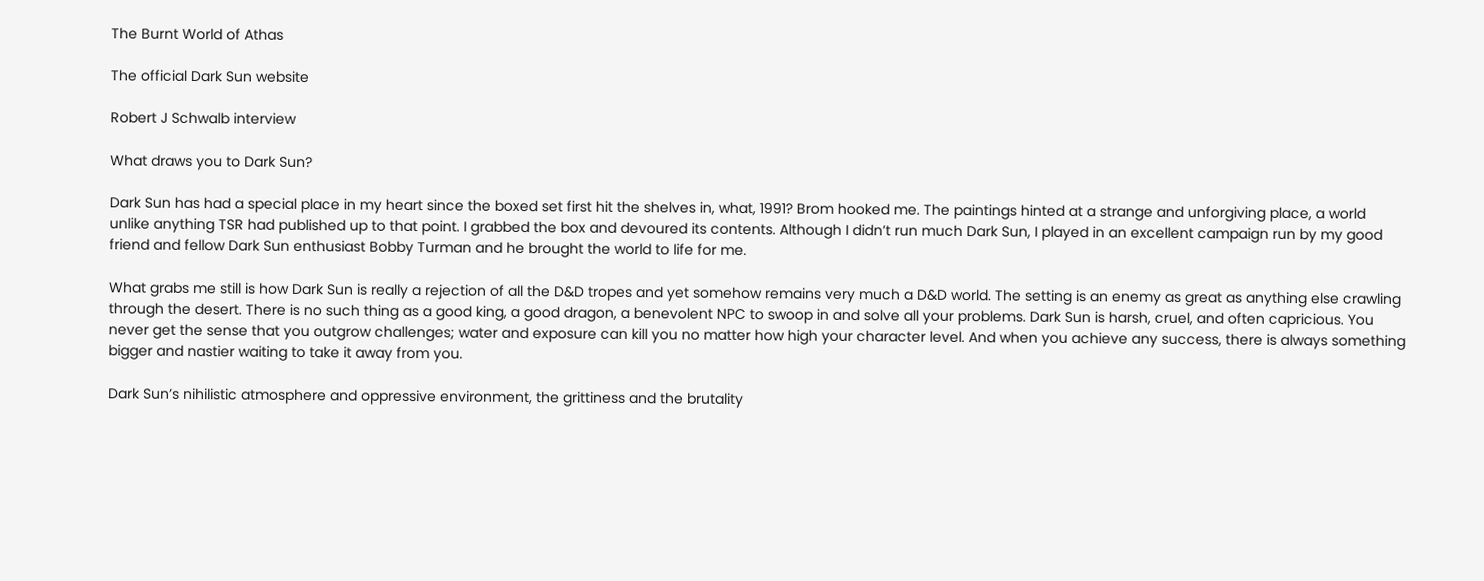The Burnt World of Athas

The official Dark Sun website

Robert J Schwalb interview

What draws you to Dark Sun?

Dark Sun has had a special place in my heart since the boxed set first hit the shelves in, what, 1991? Brom hooked me. The paintings hinted at a strange and unforgiving place, a world unlike anything TSR had published up to that point. I grabbed the box and devoured its contents. Although I didn’t run much Dark Sun, I played in an excellent campaign run by my good friend and fellow Dark Sun enthusiast Bobby Turman and he brought the world to life for me.

What grabs me still is how Dark Sun is really a rejection of all the D&D tropes and yet somehow remains very much a D&D world. The setting is an enemy as great as anything else crawling through the desert. There is no such thing as a good king, a good dragon, a benevolent NPC to swoop in and solve all your problems. Dark Sun is harsh, cruel, and often capricious. You never get the sense that you outgrow challenges; water and exposure can kill you no matter how high your character level. And when you achieve any success, there is always something bigger and nastier waiting to take it away from you.

Dark Sun’s nihilistic atmosphere and oppressive environment, the grittiness and the brutality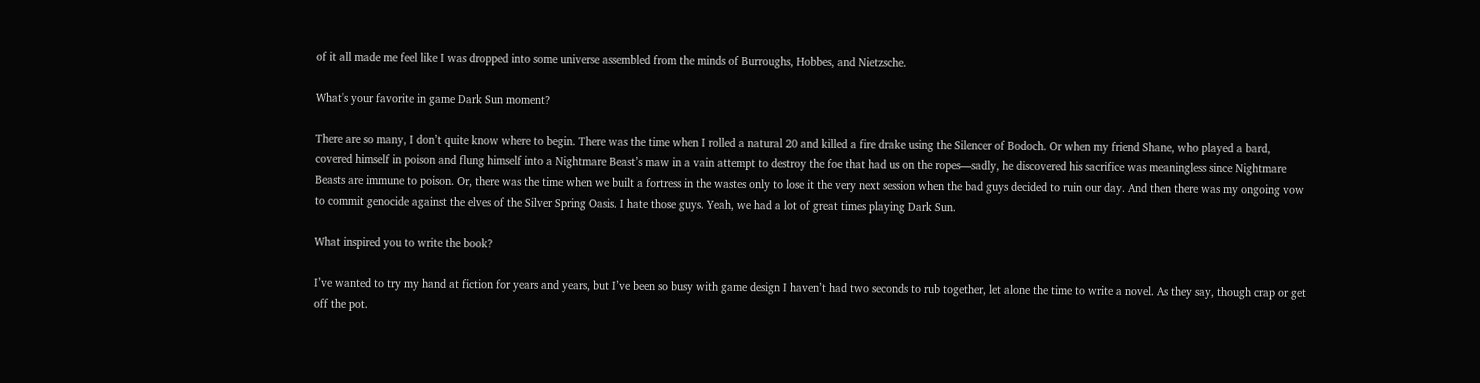of it all made me feel like I was dropped into some universe assembled from the minds of Burroughs, Hobbes, and Nietzsche.

What's your favorite in game Dark Sun moment?

There are so many, I don’t quite know where to begin. There was the time when I rolled a natural 20 and killed a fire drake using the Silencer of Bodoch. Or when my friend Shane, who played a bard, covered himself in poison and flung himself into a Nightmare Beast’s maw in a vain attempt to destroy the foe that had us on the ropes—sadly, he discovered his sacrifice was meaningless since Nightmare Beasts are immune to poison. Or, there was the time when we built a fortress in the wastes only to lose it the very next session when the bad guys decided to ruin our day. And then there was my ongoing vow to commit genocide against the elves of the Silver Spring Oasis. I hate those guys. Yeah, we had a lot of great times playing Dark Sun.

What inspired you to write the book?

I’ve wanted to try my hand at fiction for years and years, but I’ve been so busy with game design I haven’t had two seconds to rub together, let alone the time to write a novel. As they say, though crap or get off the pot.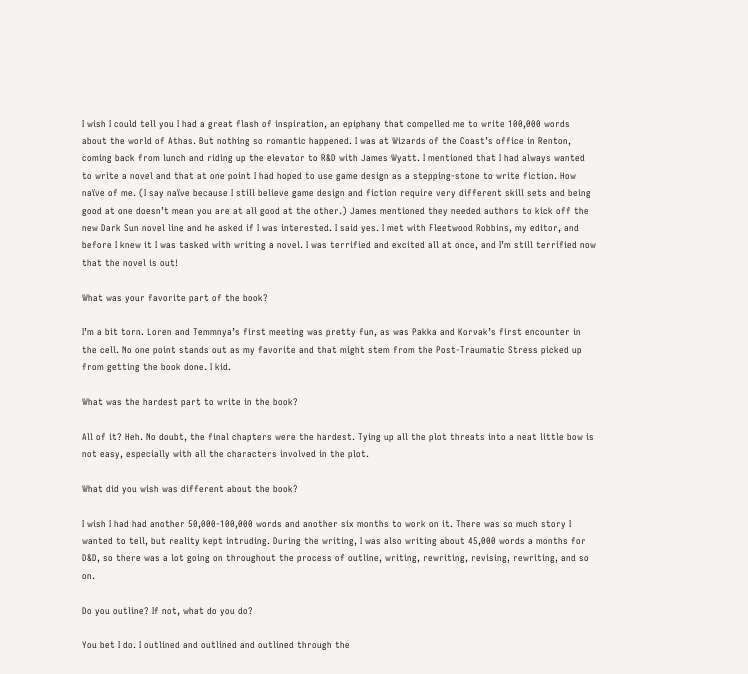I wish I could tell you I had a great flash of inspiration, an epiphany that compelled me to write 100,000 words about the world of Athas. But nothing so romantic happened. I was at Wizards of the Coast’s office in Renton, coming back from lunch and riding up the elevator to R&D with James Wyatt. I mentioned that I had always wanted to write a novel and that at one point I had hoped to use game design as a stepping-stone to write fiction. How naïve of me. (I say naïve because I still believe game design and fiction require very different skill sets and being good at one doesn’t mean you are at all good at the other.) James mentioned they needed authors to kick off the new Dark Sun novel line and he asked if I was interested. I said yes. I met with Fleetwood Robbins, my editor, and before I knew it I was tasked with writing a novel. I was terrified and excited all at once, and I’m still terrified now that the novel is out!

What was your favorite part of the book?

I’m a bit torn. Loren and Temmnya’s first meeting was pretty fun, as was Pakka and Korvak’s first encounter in the cell. No one point stands out as my favorite and that might stem from the Post-Traumatic Stress picked up from getting the book done. I kid.

What was the hardest part to write in the book?

All of it? Heh. No doubt, the final chapters were the hardest. Tying up all the plot threats into a neat little bow is not easy, especially with all the characters involved in the plot.

What did you wish was different about the book?

I wish I had had another 50,000-100,000 words and another six months to work on it. There was so much story I wanted to tell, but reality kept intruding. During the writing, I was also writing about 45,000 words a months for D&D, so there was a lot going on throughout the process of outline, writing, rewriting, revising, rewriting, and so on.

Do you outline? If not, what do you do?

You bet I do. I outlined and outlined and outlined through the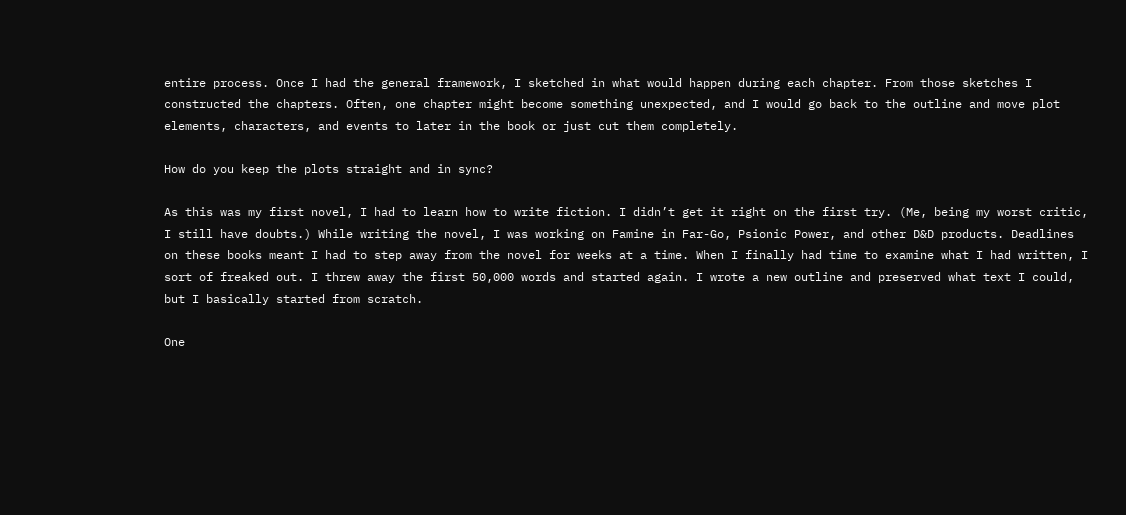entire process. Once I had the general framework, I sketched in what would happen during each chapter. From those sketches I constructed the chapters. Often, one chapter might become something unexpected, and I would go back to the outline and move plot elements, characters, and events to later in the book or just cut them completely.

How do you keep the plots straight and in sync?

As this was my first novel, I had to learn how to write fiction. I didn’t get it right on the first try. (Me, being my worst critic, I still have doubts.) While writing the novel, I was working on Famine in Far-Go, Psionic Power, and other D&D products. Deadlines on these books meant I had to step away from the novel for weeks at a time. When I finally had time to examine what I had written, I sort of freaked out. I threw away the first 50,000 words and started again. I wrote a new outline and preserved what text I could, but I basically started from scratch.

One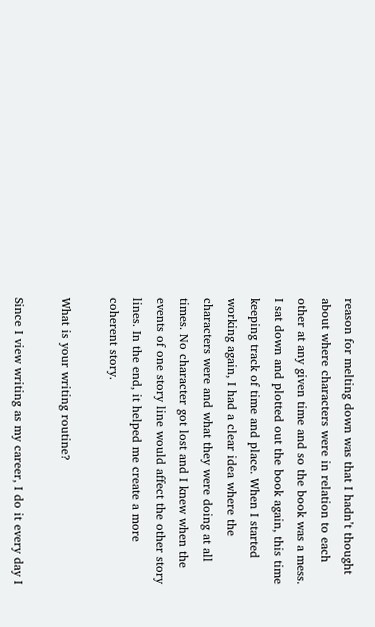reason for melting down was that I hadn’t thought about where characters were in relation to each other at any given time and so the book was a mess. I sat down and plotted out the book again, this time keeping track of time and place. When I started working again, I had a clear idea where the characters were and what they were doing at all times. No character got lost and I knew when the events of one story line would affect the other story lines. In the end, it helped me create a more coherent story.

What is your writing routine?

Since I view writing as my career, I do it every day I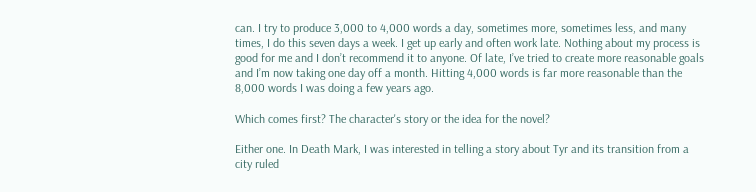can. I try to produce 3,000 to 4,000 words a day, sometimes more, sometimes less, and many times, I do this seven days a week. I get up early and often work late. Nothing about my process is good for me and I don’t recommend it to anyone. Of late, I’ve tried to create more reasonable goals and I’m now taking one day off a month. Hitting 4,000 words is far more reasonable than the 8,000 words I was doing a few years ago.

Which comes first? The character's story or the idea for the novel?

Either one. In Death Mark, I was interested in telling a story about Tyr and its transition from a city ruled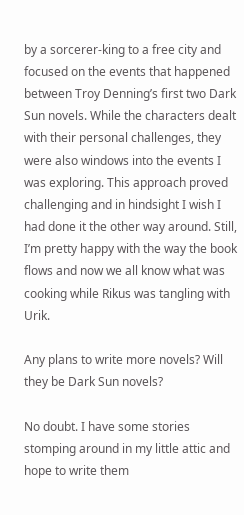by a sorcerer-king to a free city and focused on the events that happened between Troy Denning’s first two Dark Sun novels. While the characters dealt with their personal challenges, they were also windows into the events I was exploring. This approach proved challenging and in hindsight I wish I had done it the other way around. Still, I’m pretty happy with the way the book flows and now we all know what was cooking while Rikus was tangling with Urik.

Any plans to write more novels? Will they be Dark Sun novels?

No doubt. I have some stories stomping around in my little attic and hope to write them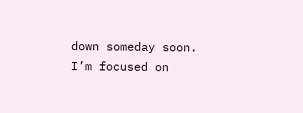down someday soon. I’m focused on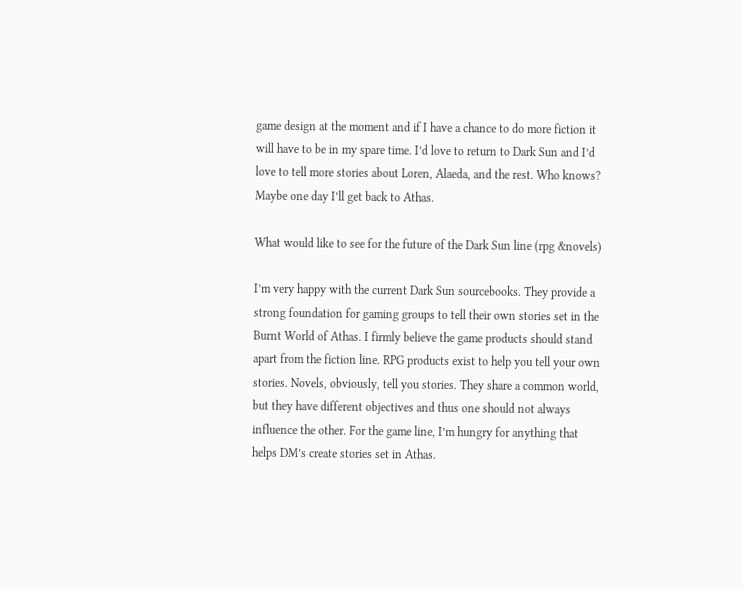game design at the moment and if I have a chance to do more fiction it will have to be in my spare time. I’d love to return to Dark Sun and I’d love to tell more stories about Loren, Alaeda, and the rest. Who knows? Maybe one day I’ll get back to Athas.

What would like to see for the future of the Dark Sun line (rpg &novels)

I’m very happy with the current Dark Sun sourcebooks. They provide a strong foundation for gaming groups to tell their own stories set in the Burnt World of Athas. I firmly believe the game products should stand apart from the fiction line. RPG products exist to help you tell your own stories. Novels, obviously, tell you stories. They share a common world, but they have different objectives and thus one should not always influence the other. For the game line, I’m hungry for anything that helps DM’s create stories set in Athas.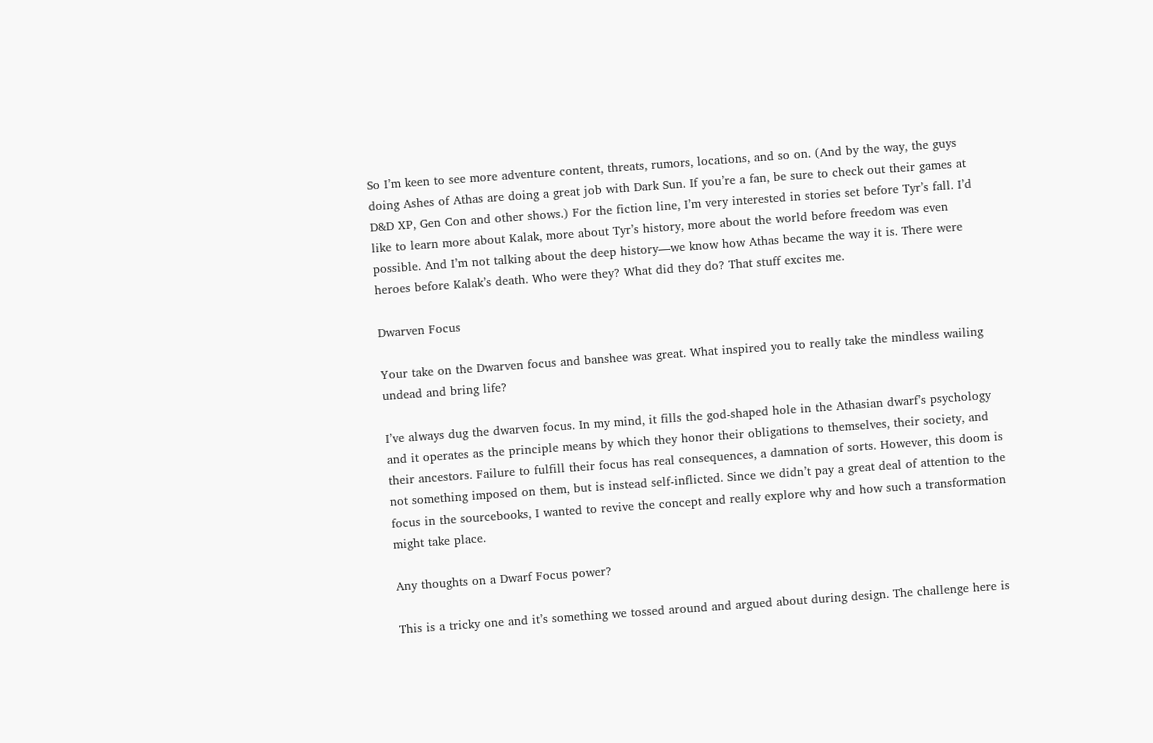So I’m keen to see more adventure content, threats, rumors, locations, and so on. (And by the way, the guys doing Ashes of Athas are doing a great job with Dark Sun. If you’re a fan, be sure to check out their games at D&D XP, Gen Con and other shows.) For the fiction line, I’m very interested in stories set before Tyr’s fall. I’d like to learn more about Kalak, more about Tyr’s history, more about the world before freedom was even possible. And I’m not talking about the deep history—we know how Athas became the way it is. There were heroes before Kalak’s death. Who were they? What did they do? That stuff excites me.

Dwarven Focus

Your take on the Dwarven focus and banshee was great. What inspired you to really take the mindless wailing undead and bring life?

I’ve always dug the dwarven focus. In my mind, it fills the god-shaped hole in the Athasian dwarf’s psychology and it operates as the principle means by which they honor their obligations to themselves, their society, and their ancestors. Failure to fulfill their focus has real consequences, a damnation of sorts. However, this doom is not something imposed on them, but is instead self-inflicted. Since we didn’t pay a great deal of attention to the focus in the sourcebooks, I wanted to revive the concept and really explore why and how such a transformation might take place.

Any thoughts on a Dwarf Focus power?

This is a tricky one and it’s something we tossed around and argued about during design. The challenge here is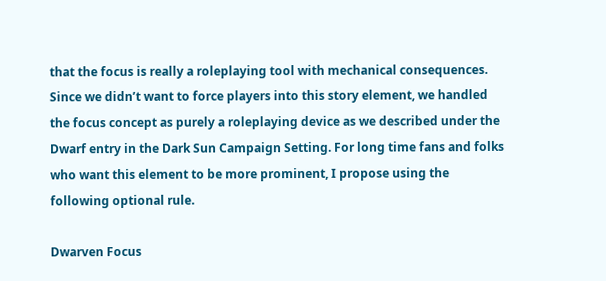that the focus is really a roleplaying tool with mechanical consequences. Since we didn’t want to force players into this story element, we handled the focus concept as purely a roleplaying device as we described under the Dwarf entry in the Dark Sun Campaign Setting. For long time fans and folks who want this element to be more prominent, I propose using the following optional rule.

Dwarven Focus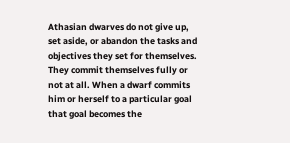Athasian dwarves do not give up, set aside, or abandon the tasks and objectives they set for themselves. They commit themselves fully or not at all. When a dwarf commits him or herself to a particular goal that goal becomes the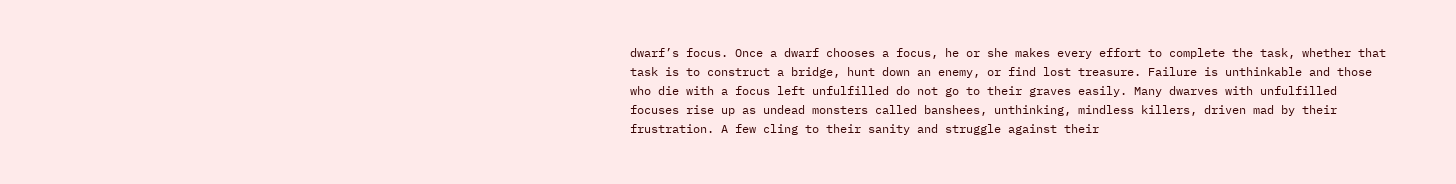dwarf’s focus. Once a dwarf chooses a focus, he or she makes every effort to complete the task, whether that task is to construct a bridge, hunt down an enemy, or find lost treasure. Failure is unthinkable and those who die with a focus left unfulfilled do not go to their graves easily. Many dwarves with unfulfilled focuses rise up as undead monsters called banshees, unthinking, mindless killers, driven mad by their frustration. A few cling to their sanity and struggle against their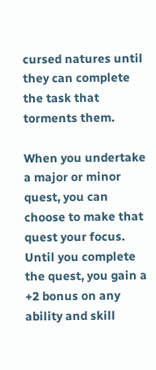cursed natures until they can complete the task that torments them.

When you undertake a major or minor quest, you can choose to make that quest your focus. Until you complete the quest, you gain a +2 bonus on any ability and skill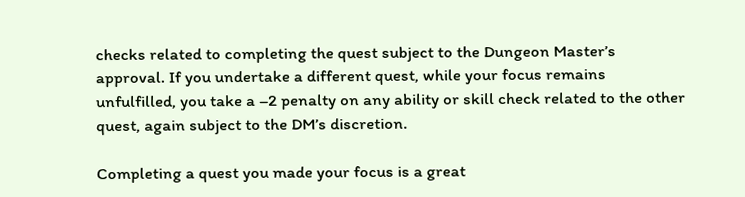checks related to completing the quest subject to the Dungeon Master’s approval. If you undertake a different quest, while your focus remains unfulfilled, you take a –2 penalty on any ability or skill check related to the other quest, again subject to the DM’s discretion.

Completing a quest you made your focus is a great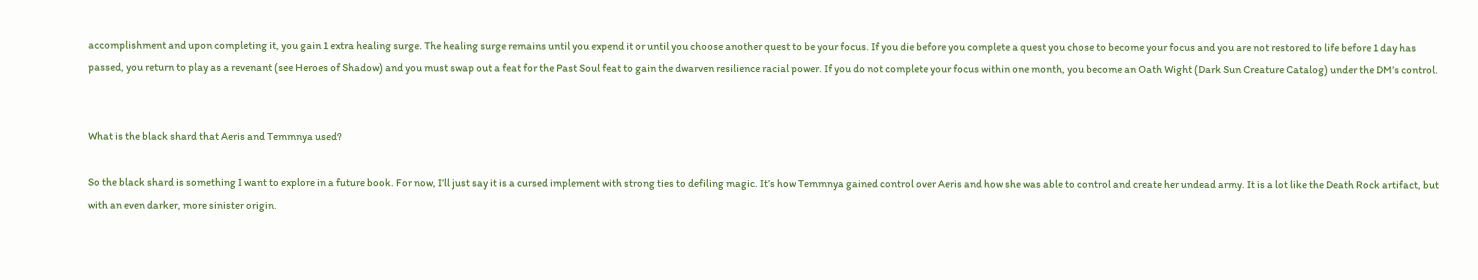accomplishment and upon completing it, you gain 1 extra healing surge. The healing surge remains until you expend it or until you choose another quest to be your focus. If you die before you complete a quest you chose to become your focus and you are not restored to life before 1 day has passed, you return to play as a revenant (see Heroes of Shadow) and you must swap out a feat for the Past Soul feat to gain the dwarven resilience racial power. If you do not complete your focus within one month, you become an Oath Wight (Dark Sun Creature Catalog) under the DM’s control.


What is the black shard that Aeris and Temmnya used?

So the black shard is something I want to explore in a future book. For now, I’ll just say it is a cursed implement with strong ties to defiling magic. It’s how Temmnya gained control over Aeris and how she was able to control and create her undead army. It is a lot like the Death Rock artifact, but with an even darker, more sinister origin.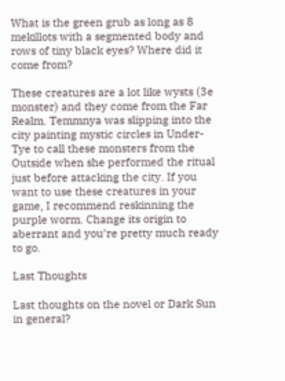What is the green grub as long as 8 mekillots with a segmented body and rows of tiny black eyes? Where did it come from?

These creatures are a lot like wysts (3e monster) and they come from the Far Realm. Temmnya was slipping into the city painting mystic circles in Under-Tye to call these monsters from the Outside when she performed the ritual just before attacking the city. If you want to use these creatures in your game, I recommend reskinning the purple worm. Change its origin to aberrant and you’re pretty much ready to go.

Last Thoughts

Last thoughts on the novel or Dark Sun in general?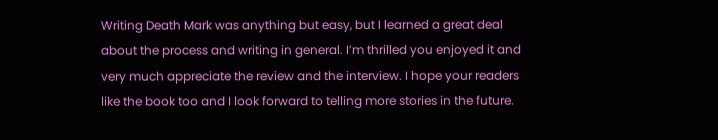Writing Death Mark was anything but easy, but I learned a great deal about the process and writing in general. I’m thrilled you enjoyed it and very much appreciate the review and the interview. I hope your readers like the book too and I look forward to telling more stories in the future.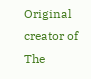Original creator of The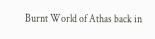Burnt World of Athas back in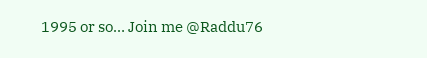1995 or so… Join me @Raddu76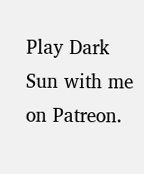Play Dark Sun with me on Patreon.